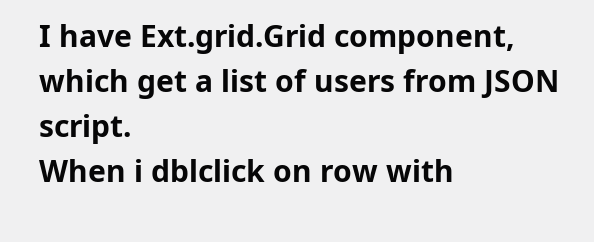I have Ext.grid.Grid component, which get a list of users from JSON script.
When i dblclick on row with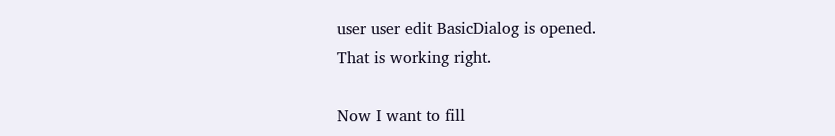user user edit BasicDialog is opened.
That is working right.

Now I want to fill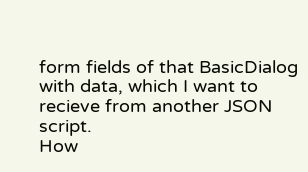form fields of that BasicDialog with data, which I want to recieve from another JSON script.
How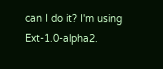can I do it? I'm using Ext-1.0-alpha2.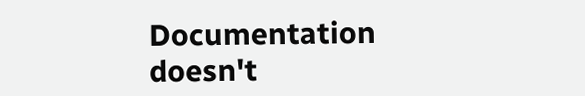Documentation doesn't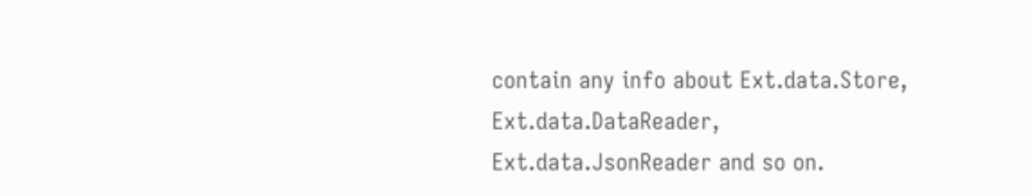contain any info about Ext.data.Store, Ext.data.DataReader, Ext.data.JsonReader and so on.